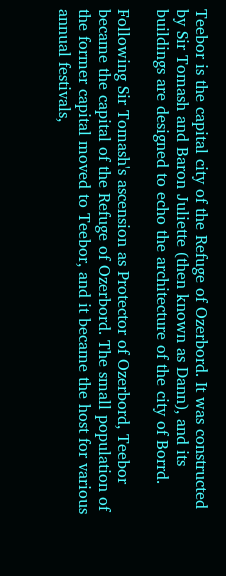Teebor is the capital city of the Refuge of Ozerbord. It was constructed by Sir Tomash and Baron Juliette (then known as Dann), and its buildings are designed to echo the architecture of the city of Borrd.

Following Sir Tomash's ascension as Protector of Ozerbord, Teebor became the capital of the Refuge of Ozerbord. The small population of the former capital moved to Teebor, and it became the host for various annual festivals,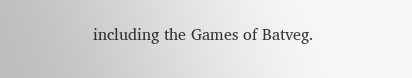including the Games of Batveg.